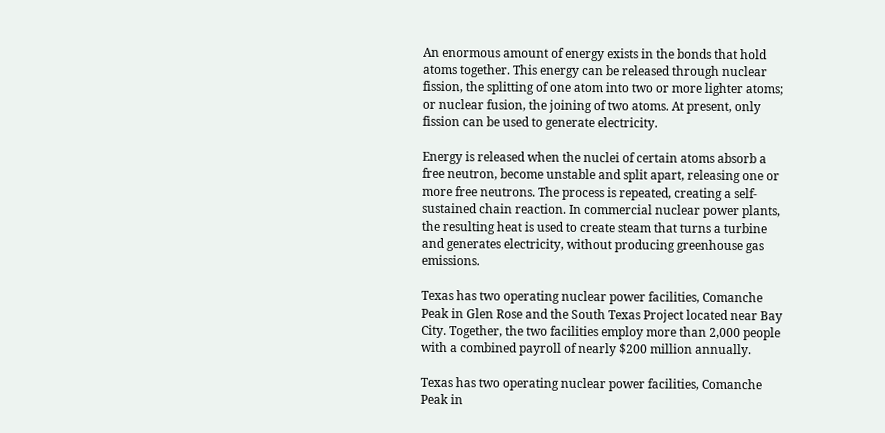An enormous amount of energy exists in the bonds that hold atoms together. This energy can be released through nuclear fission, the splitting of one atom into two or more lighter atoms; or nuclear fusion, the joining of two atoms. At present, only fission can be used to generate electricity.

Energy is released when the nuclei of certain atoms absorb a free neutron, become unstable and split apart, releasing one or more free neutrons. The process is repeated, creating a self-sustained chain reaction. In commercial nuclear power plants, the resulting heat is used to create steam that turns a turbine and generates electricity, without producing greenhouse gas emissions.

Texas has two operating nuclear power facilities, Comanche Peak in Glen Rose and the South Texas Project located near Bay City. Together, the two facilities employ more than 2,000 people with a combined payroll of nearly $200 million annually.

Texas has two operating nuclear power facilities, Comanche Peak in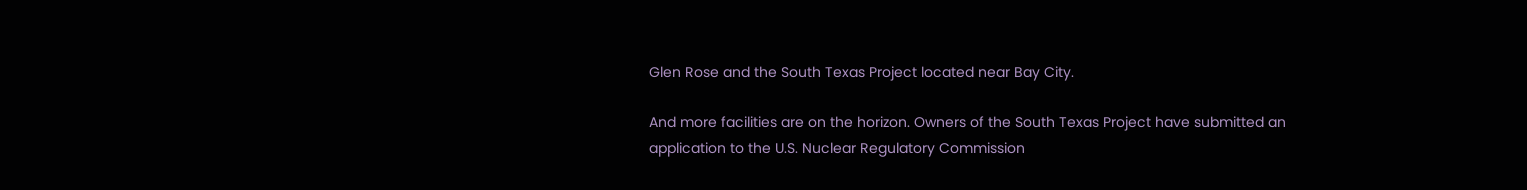Glen Rose and the South Texas Project located near Bay City.

And more facilities are on the horizon. Owners of the South Texas Project have submitted an application to the U.S. Nuclear Regulatory Commission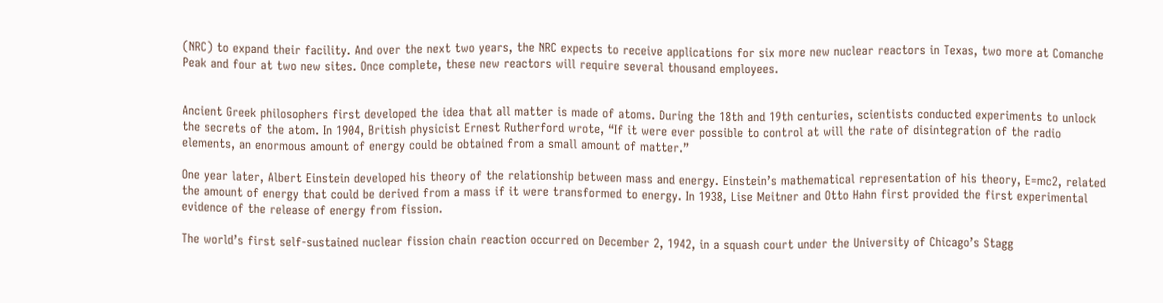(NRC) to expand their facility. And over the next two years, the NRC expects to receive applications for six more new nuclear reactors in Texas, two more at Comanche Peak and four at two new sites. Once complete, these new reactors will require several thousand employees.


Ancient Greek philosophers first developed the idea that all matter is made of atoms. During the 18th and 19th centuries, scientists conducted experiments to unlock the secrets of the atom. In 1904, British physicist Ernest Rutherford wrote, “If it were ever possible to control at will the rate of disintegration of the radio elements, an enormous amount of energy could be obtained from a small amount of matter.”

One year later, Albert Einstein developed his theory of the relationship between mass and energy. Einstein’s mathematical representation of his theory, E=mc2, related the amount of energy that could be derived from a mass if it were transformed to energy. In 1938, Lise Meitner and Otto Hahn first provided the first experimental evidence of the release of energy from fission.

The world’s first self-sustained nuclear fission chain reaction occurred on December 2, 1942, in a squash court under the University of Chicago’s Stagg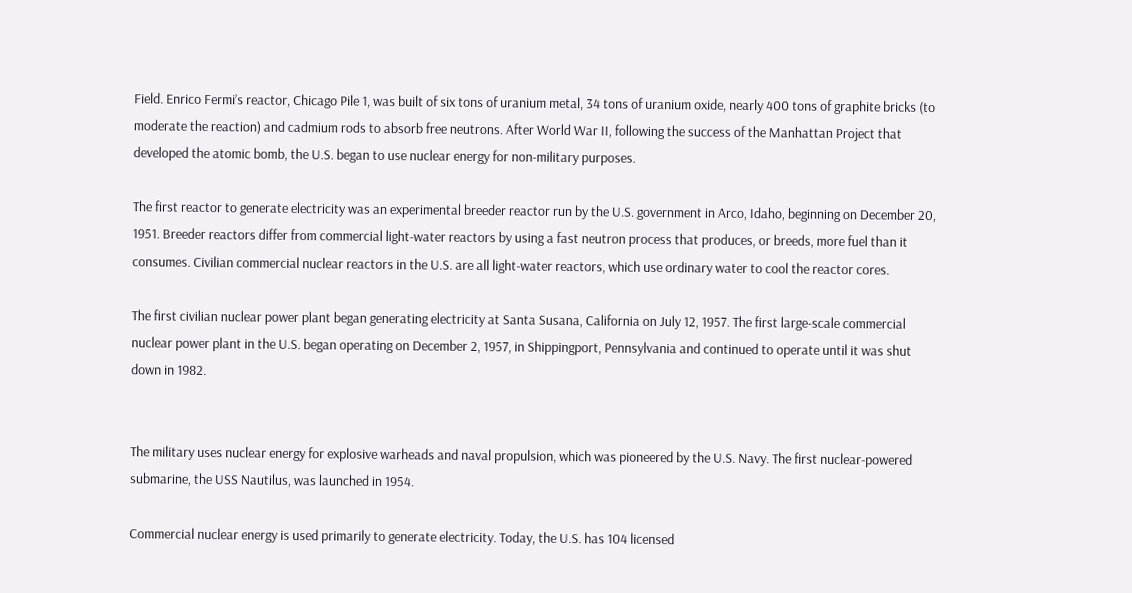Field. Enrico Fermi’s reactor, Chicago Pile 1, was built of six tons of uranium metal, 34 tons of uranium oxide, nearly 400 tons of graphite bricks (to moderate the reaction) and cadmium rods to absorb free neutrons. After World War II, following the success of the Manhattan Project that developed the atomic bomb, the U.S. began to use nuclear energy for non-military purposes.

The first reactor to generate electricity was an experimental breeder reactor run by the U.S. government in Arco, Idaho, beginning on December 20, 1951. Breeder reactors differ from commercial light-water reactors by using a fast neutron process that produces, or breeds, more fuel than it consumes. Civilian commercial nuclear reactors in the U.S. are all light-water reactors, which use ordinary water to cool the reactor cores.

The first civilian nuclear power plant began generating electricity at Santa Susana, California on July 12, 1957. The first large-scale commercial nuclear power plant in the U.S. began operating on December 2, 1957, in Shippingport, Pennsylvania and continued to operate until it was shut down in 1982.


The military uses nuclear energy for explosive warheads and naval propulsion, which was pioneered by the U.S. Navy. The first nuclear-powered submarine, the USS Nautilus, was launched in 1954.

Commercial nuclear energy is used primarily to generate electricity. Today, the U.S. has 104 licensed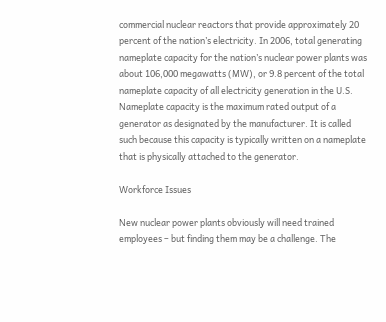commercial nuclear reactors that provide approximately 20 percent of the nation’s electricity. In 2006, total generating nameplate capacity for the nation’s nuclear power plants was about 106,000 megawatts (MW), or 9.8 percent of the total nameplate capacity of all electricity generation in the U.S. Nameplate capacity is the maximum rated output of a generator as designated by the manufacturer. It is called such because this capacity is typically written on a nameplate that is physically attached to the generator.

Workforce Issues

New nuclear power plants obviously will need trained employees – but finding them may be a challenge. The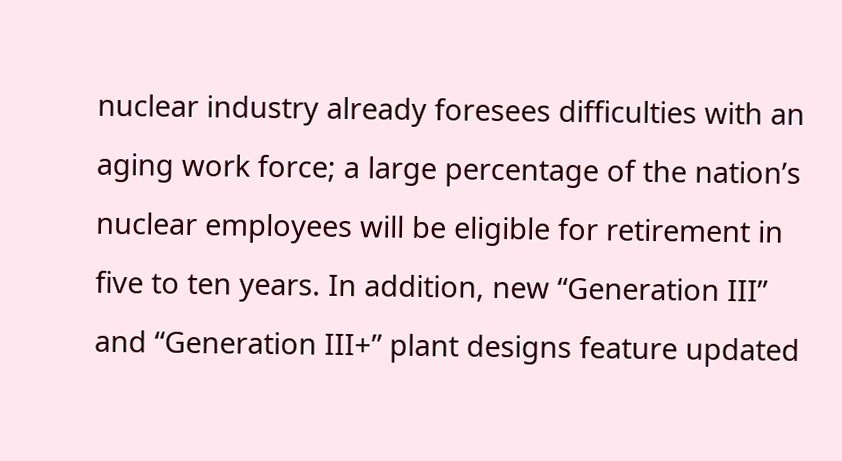nuclear industry already foresees difficulties with an aging work force; a large percentage of the nation’s nuclear employees will be eligible for retirement in five to ten years. In addition, new “Generation III” and “Generation III+” plant designs feature updated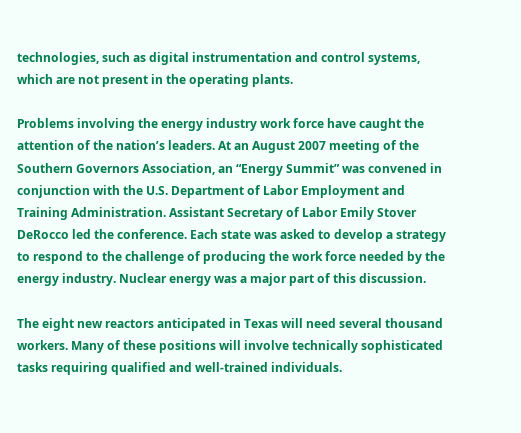technologies, such as digital instrumentation and control systems, which are not present in the operating plants.

Problems involving the energy industry work force have caught the attention of the nation’s leaders. At an August 2007 meeting of the Southern Governors Association, an “Energy Summit” was convened in conjunction with the U.S. Department of Labor Employment and Training Administration. Assistant Secretary of Labor Emily Stover DeRocco led the conference. Each state was asked to develop a strategy to respond to the challenge of producing the work force needed by the energy industry. Nuclear energy was a major part of this discussion.

The eight new reactors anticipated in Texas will need several thousand workers. Many of these positions will involve technically sophisticated tasks requiring qualified and well-trained individuals.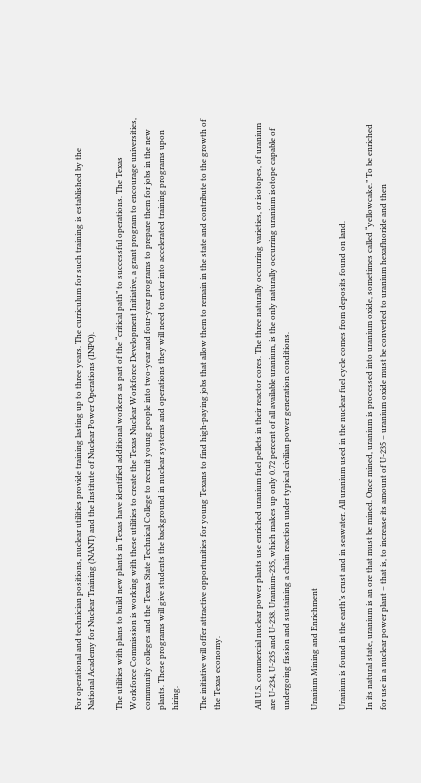For operational and technician positions, nuclear utilities provide training lasting up to three years. The curriculum for such training is established by the National Academy for Nuclear Training (NANT) and the Institute of Nuclear Power Operations (INPO).

The utilities with plans to build new plants in Texas have identified additional workers as part of the “critical path” to successful operations. The Texas Workforce Commission is working with these utilities to create the Texas Nuclear Workforce Development Initiative, a grant program to encourage universities, community colleges and the Texas State Technical College to recruit young people into two-year and four-year programs to prepare them for jobs in the new plants. These programs will give students the background in nuclear systems and operations they will need to enter into accelerated training programs upon hiring.

The initiative will offer attractive opportunities for young Texans to find high-paying jobs that allow them to remain in the state and contribute to the growth of the Texas economy.


All U.S. commercial nuclear power plants use enriched uranium fuel pellets in their reactor cores. The three naturally occurring varieties, or isotopes, of uranium are U-234, U-235 and U-238. Uranium-235, which makes up only 0.72 percent of all available uranium, is the only naturally occurring uranium isotope capable of undergoing fission and sustaining a chain reaction under typical civilian power generation conditions.

Uranium Mining and Enrichment

Uranium is found in the earth’s crust and in seawater. All uranium used in the nuclear fuel cycle comes from deposits found on land.

In its natural state, uranium is an ore that must be mined. Once mined, uranium is processed into uranium oxide, sometimes called “yellowcake.” To be enriched for use in a nuclear power plant – that is, to increase its amount of U-235 – uranium oxide must be converted to uranium hexafluoride and then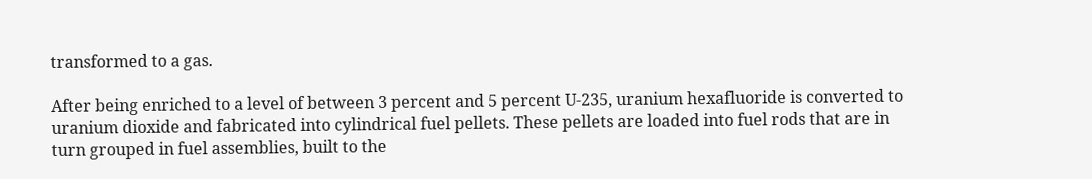transformed to a gas.

After being enriched to a level of between 3 percent and 5 percent U-235, uranium hexafluoride is converted to uranium dioxide and fabricated into cylindrical fuel pellets. These pellets are loaded into fuel rods that are in turn grouped in fuel assemblies, built to the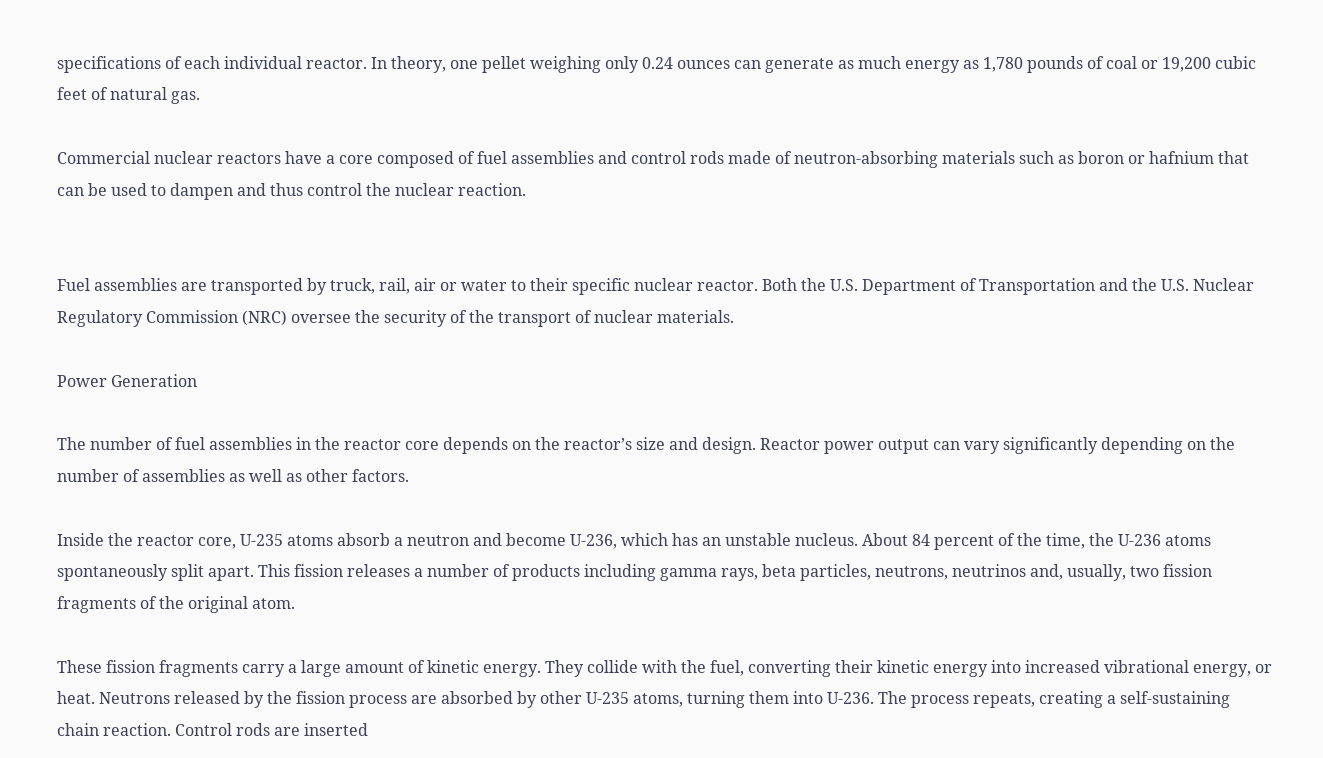specifications of each individual reactor. In theory, one pellet weighing only 0.24 ounces can generate as much energy as 1,780 pounds of coal or 19,200 cubic feet of natural gas.

Commercial nuclear reactors have a core composed of fuel assemblies and control rods made of neutron-absorbing materials such as boron or hafnium that can be used to dampen and thus control the nuclear reaction.


Fuel assemblies are transported by truck, rail, air or water to their specific nuclear reactor. Both the U.S. Department of Transportation and the U.S. Nuclear Regulatory Commission (NRC) oversee the security of the transport of nuclear materials.

Power Generation

The number of fuel assemblies in the reactor core depends on the reactor’s size and design. Reactor power output can vary significantly depending on the number of assemblies as well as other factors.

Inside the reactor core, U-235 atoms absorb a neutron and become U-236, which has an unstable nucleus. About 84 percent of the time, the U-236 atoms spontaneously split apart. This fission releases a number of products including gamma rays, beta particles, neutrons, neutrinos and, usually, two fission fragments of the original atom.

These fission fragments carry a large amount of kinetic energy. They collide with the fuel, converting their kinetic energy into increased vibrational energy, or heat. Neutrons released by the fission process are absorbed by other U-235 atoms, turning them into U-236. The process repeats, creating a self-sustaining chain reaction. Control rods are inserted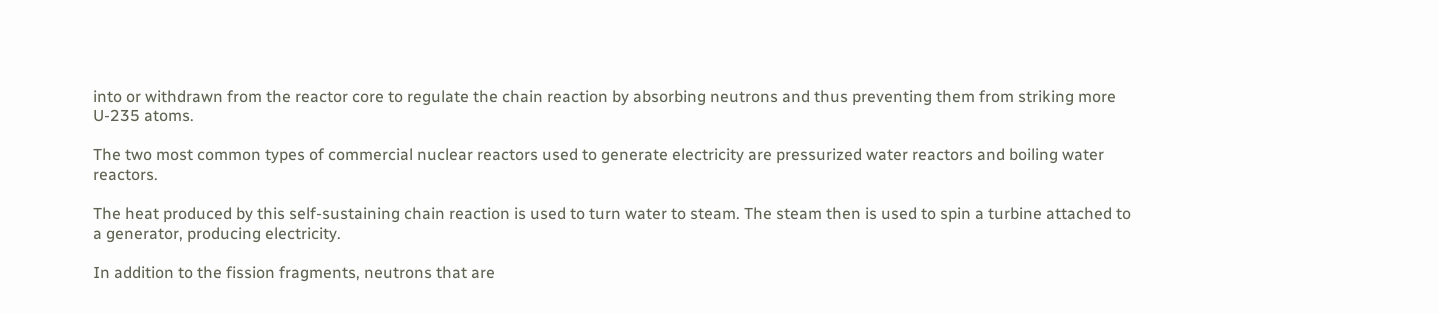into or withdrawn from the reactor core to regulate the chain reaction by absorbing neutrons and thus preventing them from striking more U-235 atoms.

The two most common types of commercial nuclear reactors used to generate electricity are pressurized water reactors and boiling water reactors.

The heat produced by this self-sustaining chain reaction is used to turn water to steam. The steam then is used to spin a turbine attached to a generator, producing electricity.

In addition to the fission fragments, neutrons that are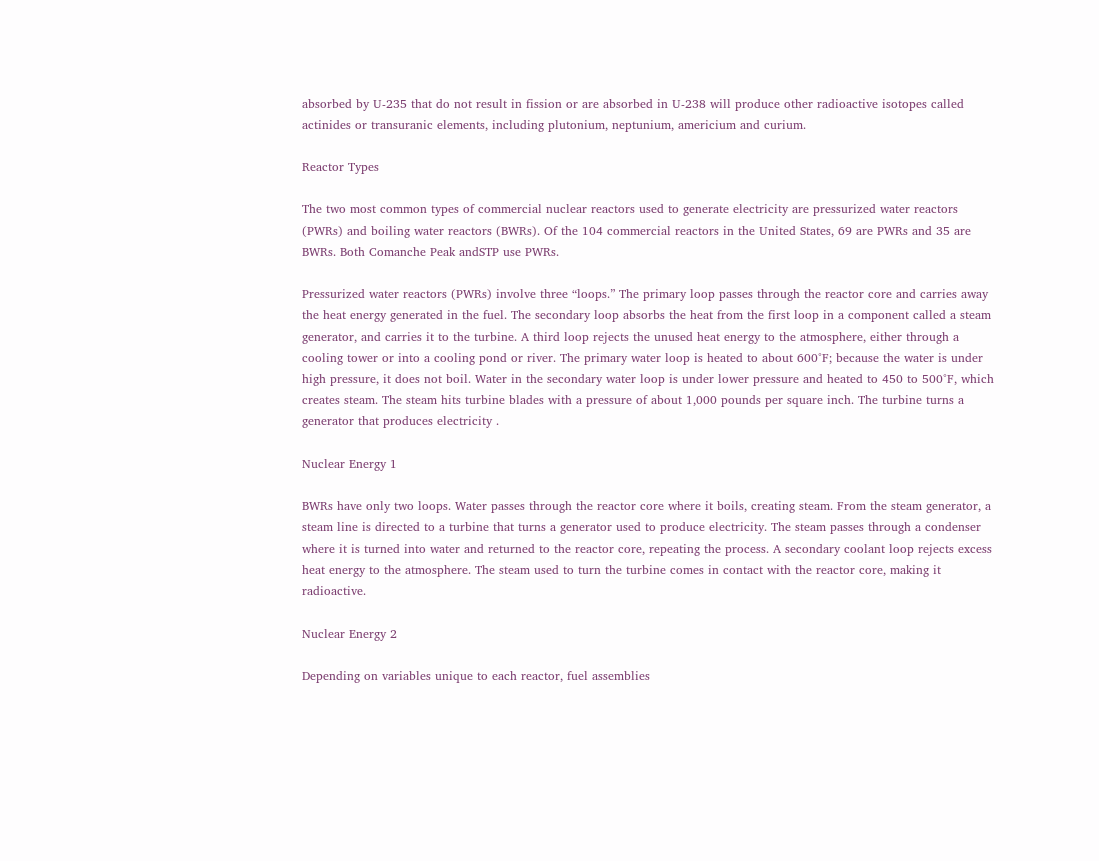absorbed by U-235 that do not result in fission or are absorbed in U-238 will produce other radioactive isotopes called actinides or transuranic elements, including plutonium, neptunium, americium and curium.

Reactor Types

The two most common types of commercial nuclear reactors used to generate electricity are pressurized water reactors (PWRs) and boiling water reactors (BWRs). Of the 104 commercial reactors in the United States, 69 are PWRs and 35 are BWRs. Both Comanche Peak andSTP use PWRs.

Pressurized water reactors (PWRs) involve three “loops.” The primary loop passes through the reactor core and carries away the heat energy generated in the fuel. The secondary loop absorbs the heat from the first loop in a component called a steam generator, and carries it to the turbine. A third loop rejects the unused heat energy to the atmosphere, either through a cooling tower or into a cooling pond or river. The primary water loop is heated to about 600°F; because the water is under high pressure, it does not boil. Water in the secondary water loop is under lower pressure and heated to 450 to 500°F, which creates steam. The steam hits turbine blades with a pressure of about 1,000 pounds per square inch. The turbine turns a generator that produces electricity .

Nuclear Energy 1

BWRs have only two loops. Water passes through the reactor core where it boils, creating steam. From the steam generator, a steam line is directed to a turbine that turns a generator used to produce electricity. The steam passes through a condenser where it is turned into water and returned to the reactor core, repeating the process. A secondary coolant loop rejects excess heat energy to the atmosphere. The steam used to turn the turbine comes in contact with the reactor core, making it radioactive.

Nuclear Energy 2

Depending on variables unique to each reactor, fuel assemblies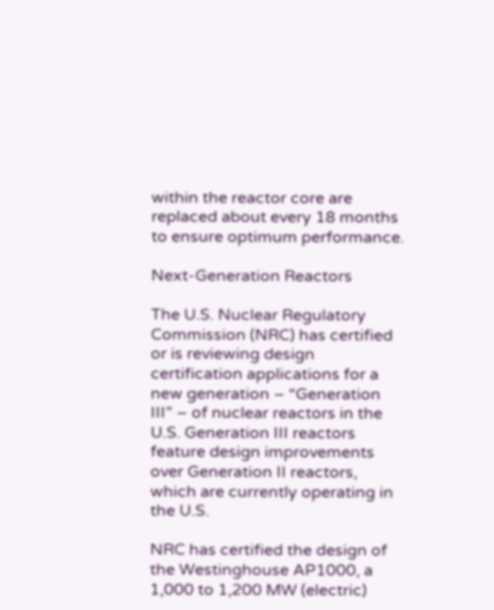within the reactor core are replaced about every 18 months to ensure optimum performance.

Next-Generation Reactors

The U.S. Nuclear Regulatory Commission (NRC) has certified or is reviewing design certification applications for a new generation – “Generation III” – of nuclear reactors in the U.S. Generation III reactors feature design improvements over Generation II reactors, which are currently operating in the U.S.

NRC has certified the design of the Westinghouse AP1000, a 1,000 to 1,200 MW (electric)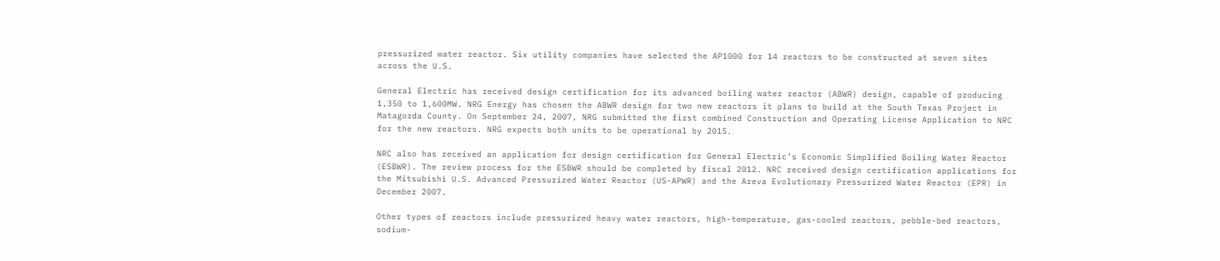pressurized water reactor. Six utility companies have selected the AP1000 for 14 reactors to be constructed at seven sites across the U.S.

General Electric has received design certification for its advanced boiling water reactor (ABWR) design, capable of producing 1,350 to 1,600MW. NRG Energy has chosen the ABWR design for two new reactors it plans to build at the South Texas Project in Matagorda County. On September 24, 2007, NRG submitted the first combined Construction and Operating License Application to NRC for the new reactors. NRG expects both units to be operational by 2015.

NRC also has received an application for design certification for General Electric’s Economic Simplified Boiling Water Reactor (ESBWR). The review process for the ESBWR should be completed by fiscal 2012. NRC received design certification applications for the Mitsubishi U.S. Advanced Pressurized Water Reactor (US-APWR) and the Areva Evolutionary Pressurized Water Reactor (EPR) in December 2007.

Other types of reactors include pressurized heavy water reactors, high-temperature, gas-cooled reactors, pebble-bed reactors, sodium-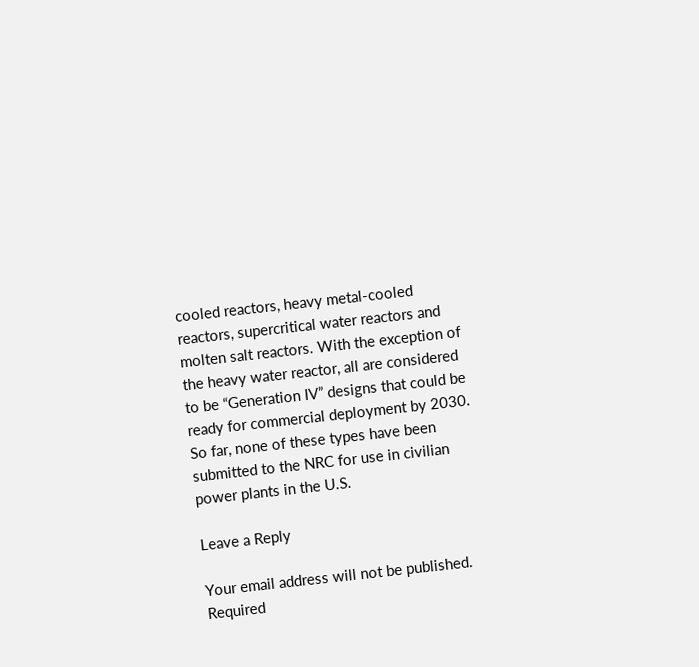cooled reactors, heavy metal-cooled reactors, supercritical water reactors and molten salt reactors. With the exception of the heavy water reactor, all are considered to be “Generation IV” designs that could be ready for commercial deployment by 2030. So far, none of these types have been submitted to the NRC for use in civilian power plants in the U.S.

Leave a Reply

Your email address will not be published. Required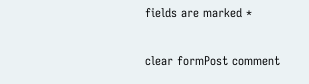fields are marked *

clear formPost comment